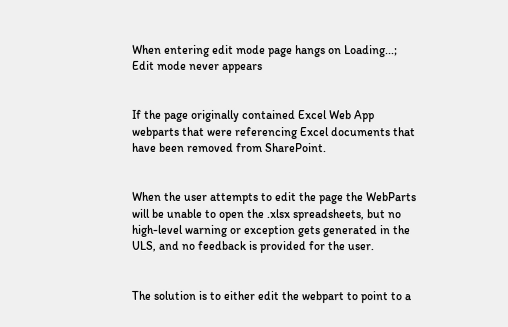When entering edit mode page hangs on Loading...; Edit mode never appears


If the page originally contained Excel Web App webparts that were referencing Excel documents that have been removed from SharePoint.


When the user attempts to edit the page the WebParts will be unable to open the .xlsx spreadsheets, but no high-level warning or exception gets generated in the ULS, and no feedback is provided for the user.


The solution is to either edit the webpart to point to a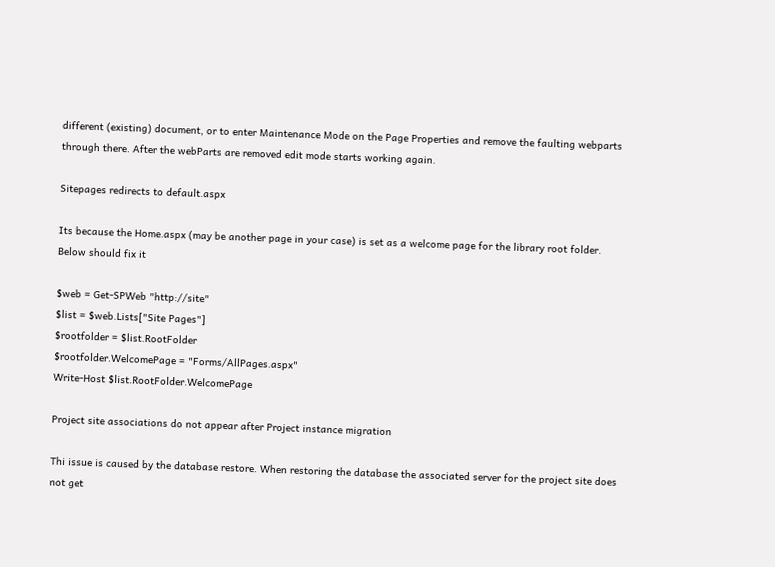different (existing) document, or to enter Maintenance Mode on the Page Properties and remove the faulting webparts through there. After the webParts are removed edit mode starts working again.

Sitepages redirects to default.aspx

Its because the Home.aspx (may be another page in your case) is set as a welcome page for the library root folder. Below should fix it

$web = Get-SPWeb "http://site"
$list = $web.Lists["Site Pages"]
$rootfolder = $list.RootFolder
$rootfolder.WelcomePage = "Forms/AllPages.aspx"
Write-Host $list.RootFolder.WelcomePage

Project site associations do not appear after Project instance migration

Thi issue is caused by the database restore. When restoring the database the associated server for the project site does not get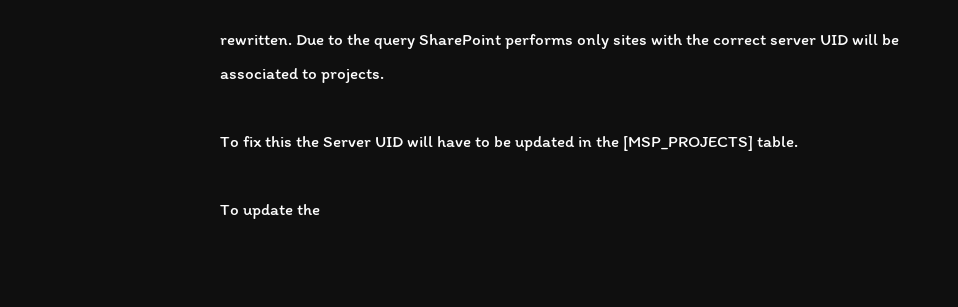rewritten. Due to the query SharePoint performs only sites with the correct server UID will be associated to projects.

To fix this the Server UID will have to be updated in the [MSP_PROJECTS] table.

To update the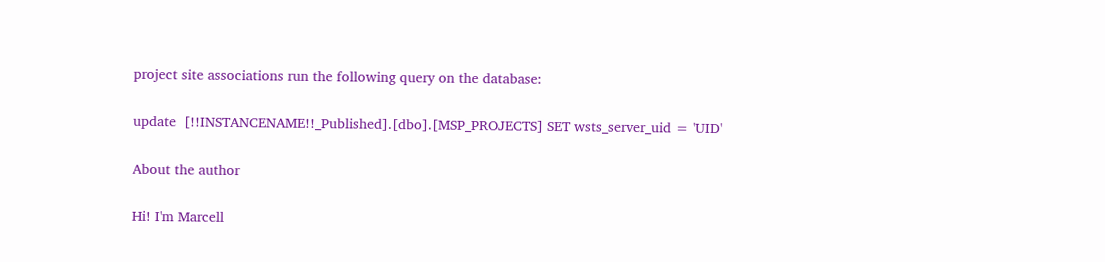project site associations run the following query on the database:

update  [!!INSTANCENAME!!_Published].[dbo].[MSP_PROJECTS] SET wsts_server_uid = 'UID'

About the author

Hi! I'm Marcell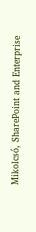Mikolcsó, SharePoint and Enterprise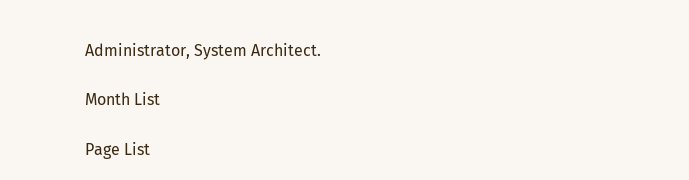Administrator, System Architect.

Month List

Page List